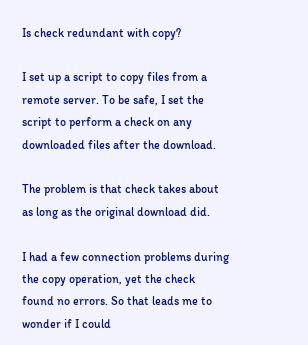Is check redundant with copy?

I set up a script to copy files from a remote server. To be safe, I set the script to perform a check on any downloaded files after the download.

The problem is that check takes about as long as the original download did.

I had a few connection problems during the copy operation, yet the check found no errors. So that leads me to wonder if I could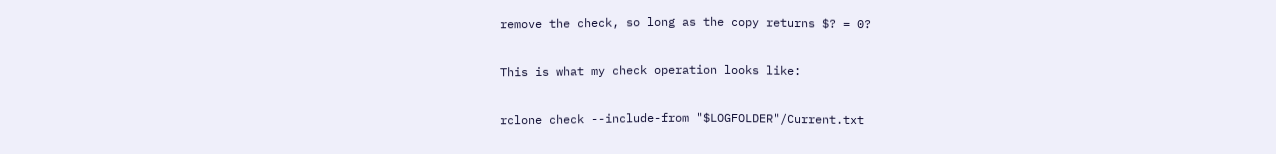remove the check, so long as the copy returns $? = 0?

This is what my check operation looks like:

rclone check --include-from "$LOGFOLDER"/Current.txt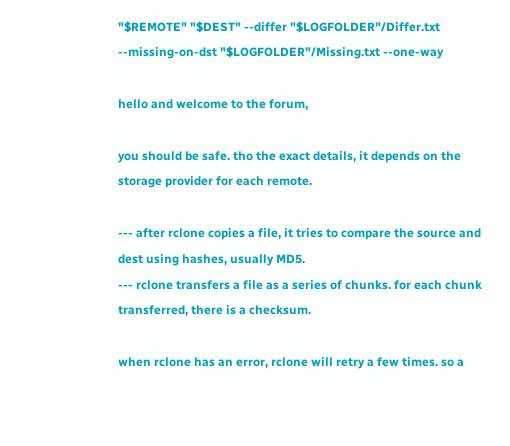"$REMOTE" "$DEST" --differ "$LOGFOLDER"/Differ.txt --missing-on-dst "$LOGFOLDER"/Missing.txt --one-way

hello and welcome to the forum,

you should be safe. tho the exact details, it depends on the storage provider for each remote.

--- after rclone copies a file, it tries to compare the source and dest using hashes, usually MD5.
--- rclone transfers a file as a series of chunks. for each chunk transferred, there is a checksum.

when rclone has an error, rclone will retry a few times. so a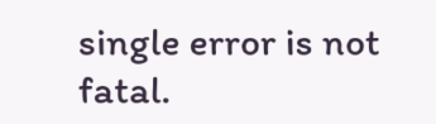single error is not fatal.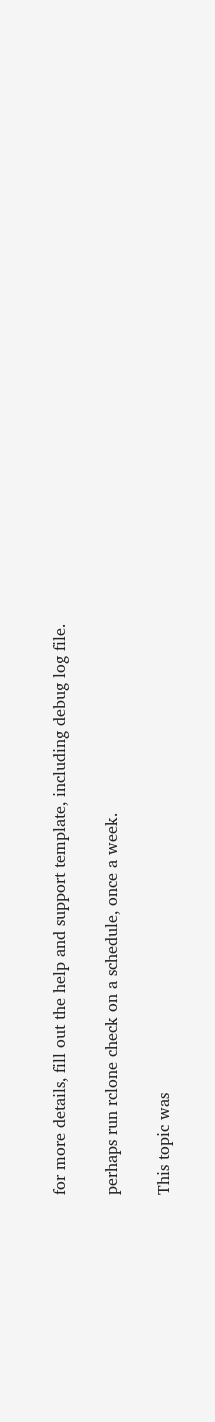for more details, fill out the help and support template, including debug log file.

perhaps run rclone check on a schedule, once a week.

This topic was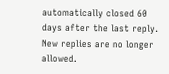automatically closed 60 days after the last reply. New replies are no longer allowed.